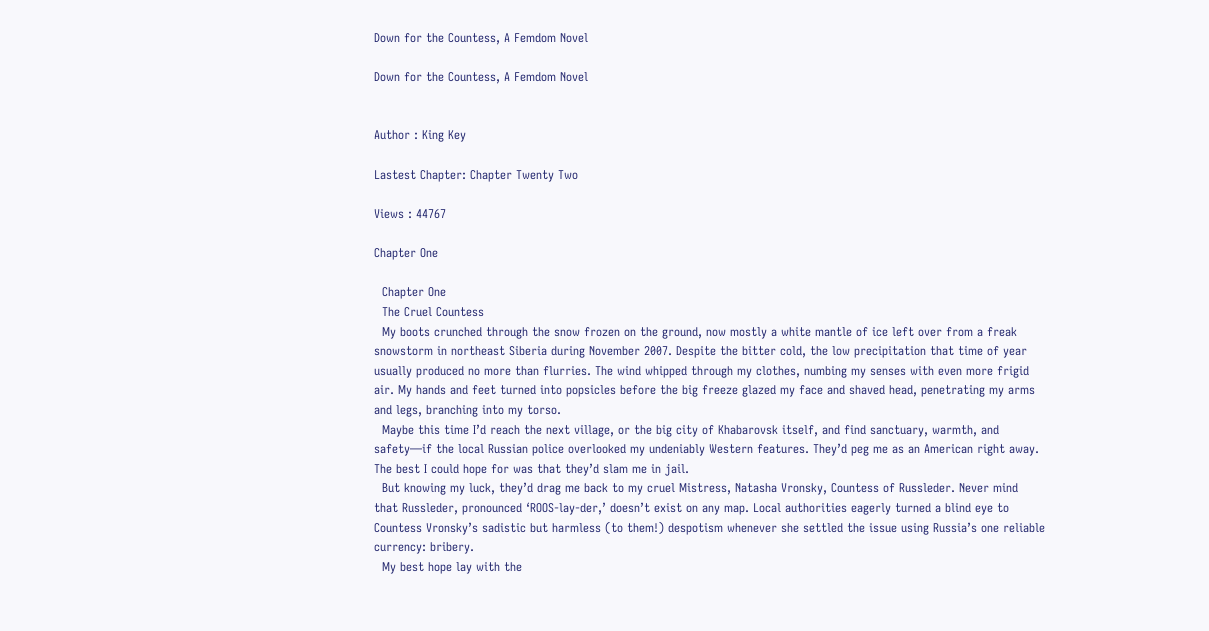Down for the Countess, A Femdom Novel

Down for the Countess, A Femdom Novel


Author : King Key

Lastest Chapter: Chapter Twenty Two

Views : 44767

Chapter One

  Chapter One
  The Cruel Countess
  My boots crunched through the snow frozen on the ground, now mostly a white mantle of ice left over from a freak snowstorm in northeast Siberia during November 2007. Despite the bitter cold, the low precipitation that time of year usually produced no more than flurries. The wind whipped through my clothes, numbing my senses with even more frigid air. My hands and feet turned into popsicles before the big freeze glazed my face and shaved head, penetrating my arms and legs, branching into my torso.
  Maybe this time I’d reach the next village, or the big city of Khabarovsk itself, and find sanctuary, warmth, and safety—if the local Russian police overlooked my undeniably Western features. They’d peg me as an American right away. The best I could hope for was that they’d slam me in jail.
  But knowing my luck, they’d drag me back to my cruel Mistress, Natasha Vronsky, Countess of Russleder. Never mind that Russleder, pronounced ‘ROOS-lay-der,’ doesn’t exist on any map. Local authorities eagerly turned a blind eye to Countess Vronsky’s sadistic but harmless (to them!) despotism whenever she settled the issue using Russia’s one reliable currency: bribery.
  My best hope lay with the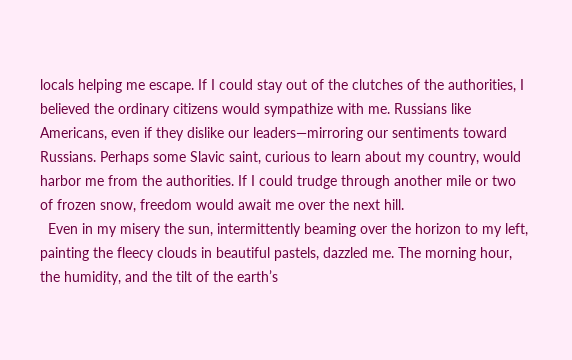locals helping me escape. If I could stay out of the clutches of the authorities, I believed the ordinary citizens would sympathize with me. Russians like Americans, even if they dislike our leaders—mirroring our sentiments toward Russians. Perhaps some Slavic saint, curious to learn about my country, would harbor me from the authorities. If I could trudge through another mile or two of frozen snow, freedom would await me over the next hill.
  Even in my misery the sun, intermittently beaming over the horizon to my left, painting the fleecy clouds in beautiful pastels, dazzled me. The morning hour, the humidity, and the tilt of the earth’s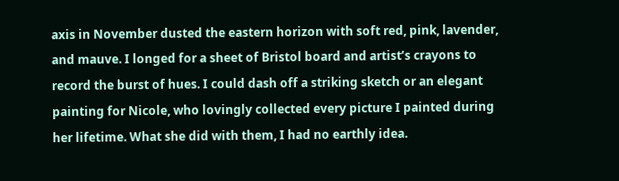axis in November dusted the eastern horizon with soft red, pink, lavender, and mauve. I longed for a sheet of Bristol board and artist’s crayons to record the burst of hues. I could dash off a striking sketch or an elegant painting for Nicole, who lovingly collected every picture I painted during her lifetime. What she did with them, I had no earthly idea.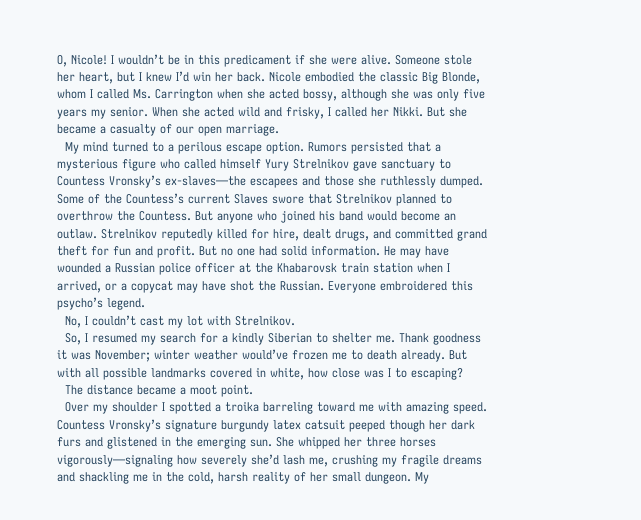O, Nicole! I wouldn’t be in this predicament if she were alive. Someone stole her heart, but I knew I’d win her back. Nicole embodied the classic Big Blonde, whom I called Ms. Carrington when she acted bossy, although she was only five years my senior. When she acted wild and frisky, I called her Nikki. But she became a casualty of our open marriage.
  My mind turned to a perilous escape option. Rumors persisted that a mysterious figure who called himself Yury Strelnikov gave sanctuary to Countess Vronsky’s ex-slaves—the escapees and those she ruthlessly dumped. Some of the Countess’s current Slaves swore that Strelnikov planned to overthrow the Countess. But anyone who joined his band would become an outlaw. Strelnikov reputedly killed for hire, dealt drugs, and committed grand theft for fun and profit. But no one had solid information. He may have wounded a Russian police officer at the Khabarovsk train station when I arrived, or a copycat may have shot the Russian. Everyone embroidered this psycho’s legend.
  No, I couldn’t cast my lot with Strelnikov.
  So, I resumed my search for a kindly Siberian to shelter me. Thank goodness it was November; winter weather would’ve frozen me to death already. But with all possible landmarks covered in white, how close was I to escaping?
  The distance became a moot point.
  Over my shoulder I spotted a troika barreling toward me with amazing speed. Countess Vronsky’s signature burgundy latex catsuit peeped though her dark furs and glistened in the emerging sun. She whipped her three horses vigorously—signaling how severely she’d lash me, crushing my fragile dreams and shackling me in the cold, harsh reality of her small dungeon. My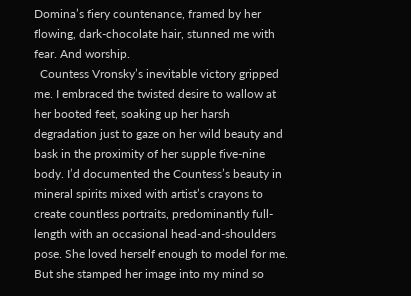Domina’s fiery countenance, framed by her flowing, dark-chocolate hair, stunned me with fear. And worship.
  Countess Vronsky’s inevitable victory gripped me. I embraced the twisted desire to wallow at her booted feet, soaking up her harsh degradation just to gaze on her wild beauty and bask in the proximity of her supple five-nine body. I’d documented the Countess’s beauty in mineral spirits mixed with artist’s crayons to create countless portraits, predominantly full-length with an occasional head-and-shoulders pose. She loved herself enough to model for me. But she stamped her image into my mind so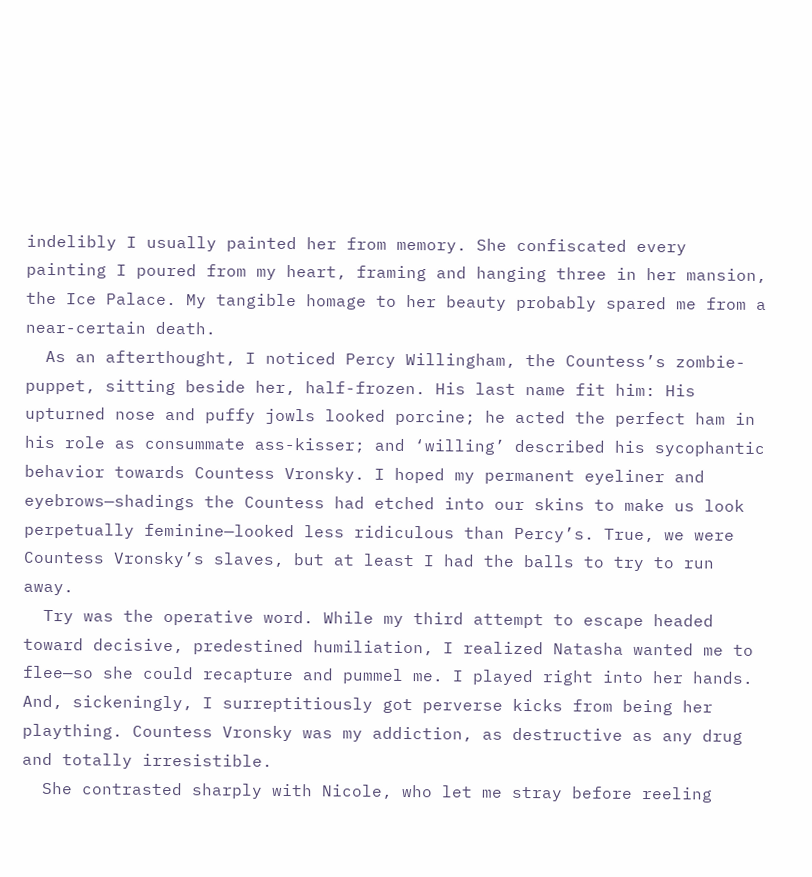indelibly I usually painted her from memory. She confiscated every painting I poured from my heart, framing and hanging three in her mansion, the Ice Palace. My tangible homage to her beauty probably spared me from a near-certain death.
  As an afterthought, I noticed Percy Willingham, the Countess’s zombie-puppet, sitting beside her, half-frozen. His last name fit him: His upturned nose and puffy jowls looked porcine; he acted the perfect ham in his role as consummate ass-kisser; and ‘willing’ described his sycophantic behavior towards Countess Vronsky. I hoped my permanent eyeliner and eyebrows—shadings the Countess had etched into our skins to make us look perpetually feminine—looked less ridiculous than Percy’s. True, we were Countess Vronsky’s slaves, but at least I had the balls to try to run away.
  Try was the operative word. While my third attempt to escape headed toward decisive, predestined humiliation, I realized Natasha wanted me to flee—so she could recapture and pummel me. I played right into her hands. And, sickeningly, I surreptitiously got perverse kicks from being her plaything. Countess Vronsky was my addiction, as destructive as any drug and totally irresistible.
  She contrasted sharply with Nicole, who let me stray before reeling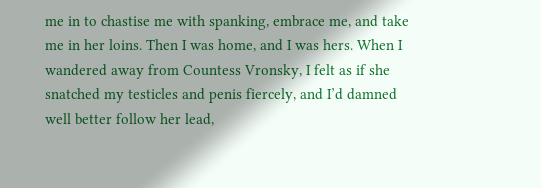me in to chastise me with spanking, embrace me, and take me in her loins. Then I was home, and I was hers. When I wandered away from Countess Vronsky, I felt as if she snatched my testicles and penis fiercely, and I’d damned well better follow her lead,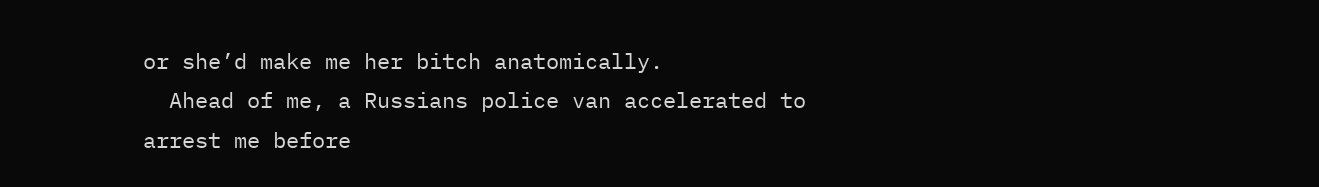or she’d make me her bitch anatomically.
  Ahead of me, a Russians police van accelerated to arrest me before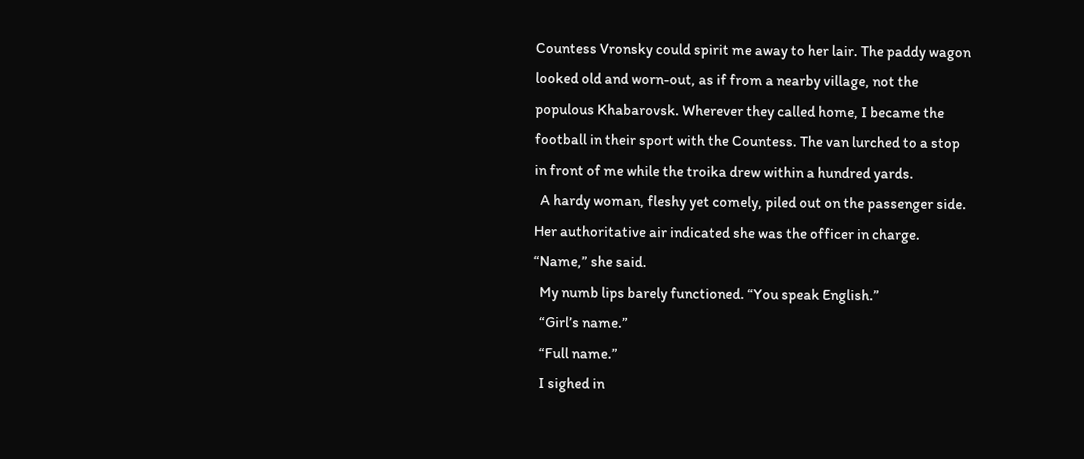Countess Vronsky could spirit me away to her lair. The paddy wagon looked old and worn-out, as if from a nearby village, not the populous Khabarovsk. Wherever they called home, I became the football in their sport with the Countess. The van lurched to a stop in front of me while the troika drew within a hundred yards.
  A hardy woman, fleshy yet comely, piled out on the passenger side. Her authoritative air indicated she was the officer in charge. “Name,” she said.
  My numb lips barely functioned. “You speak English.”
  “Girl’s name.”
  “Full name.”
  I sighed in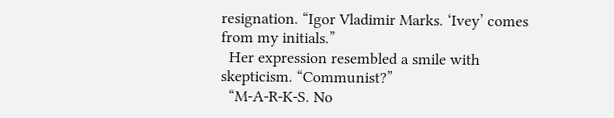resignation. “Igor Vladimir Marks. ‘Ivey’ comes from my initials.”
  Her expression resembled a smile with skepticism. “Communist?”
  “M-A-R-K-S. No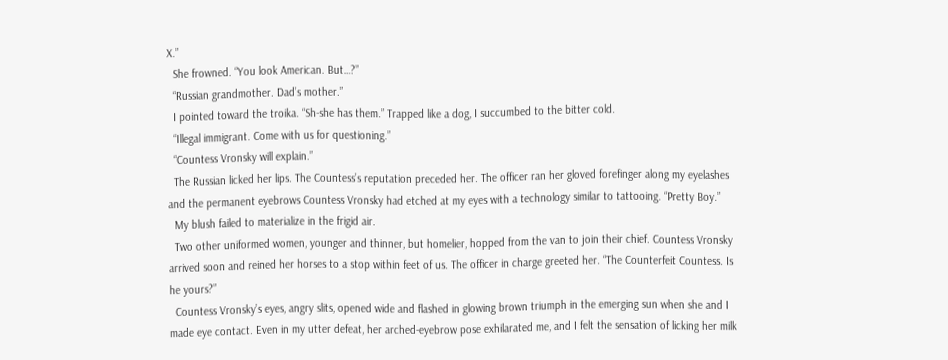X.”
  She frowned. “You look American. But…?”
  “Russian grandmother. Dad’s mother.”
  I pointed toward the troika. “Sh-she has them.” Trapped like a dog, I succumbed to the bitter cold.
  “Illegal immigrant. Come with us for questioning.”
  “Countess Vronsky will explain.”
  The Russian licked her lips. The Countess’s reputation preceded her. The officer ran her gloved forefinger along my eyelashes and the permanent eyebrows Countess Vronsky had etched at my eyes with a technology similar to tattooing. “Pretty Boy.”
  My blush failed to materialize in the frigid air.
  Two other uniformed women, younger and thinner, but homelier, hopped from the van to join their chief. Countess Vronsky arrived soon and reined her horses to a stop within feet of us. The officer in charge greeted her. “The Counterfeit Countess. Is he yours?”
  Countess Vronsky’s eyes, angry slits, opened wide and flashed in glowing brown triumph in the emerging sun when she and I made eye contact. Even in my utter defeat, her arched-eyebrow pose exhilarated me, and I felt the sensation of licking her milk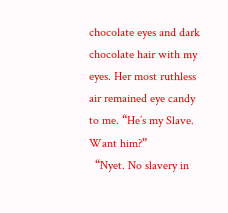chocolate eyes and dark chocolate hair with my eyes. Her most ruthless air remained eye candy to me. “He’s my Slave. Want him?”
  “Nyet. No slavery in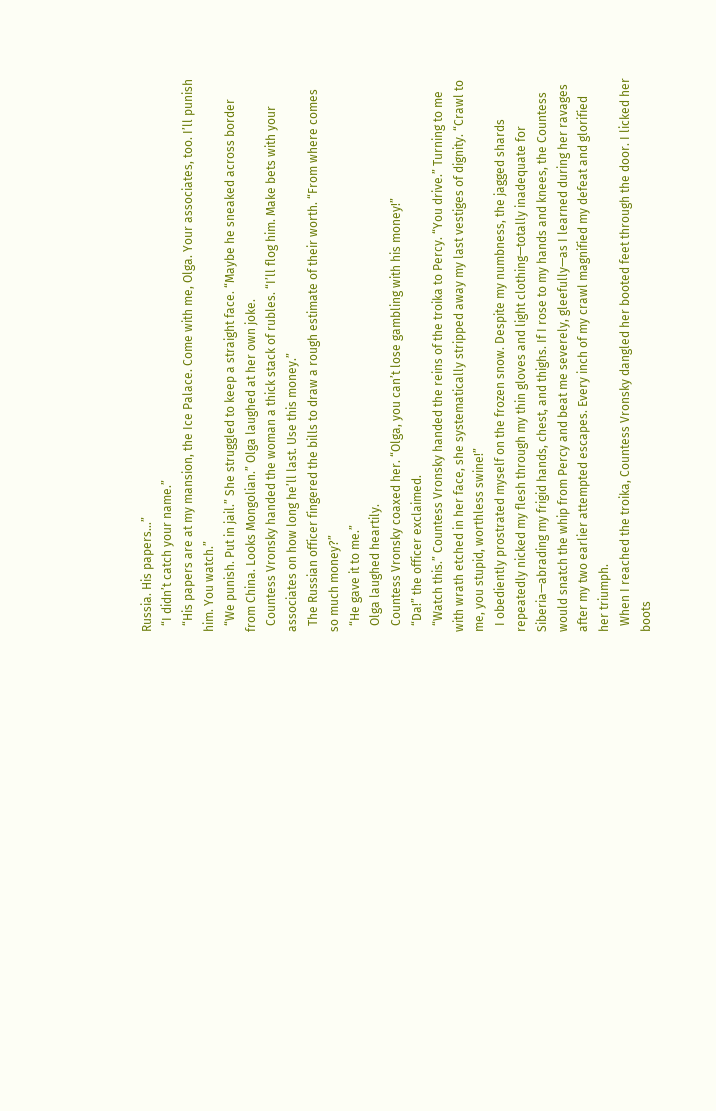Russia. His papers…”
  “I didn’t catch your name.”
  “His papers are at my mansion, the Ice Palace. Come with me, Olga. Your associates, too. I’ll punish him. You watch.”
  “We punish. Put in jail.” She struggled to keep a straight face. “Maybe he sneaked across border from China. Looks Mongolian.” Olga laughed at her own joke.
  Countess Vronsky handed the woman a thick stack of rubles. “I’ll flog him. Make bets with your associates on how long he’ll last. Use this money.”
  The Russian officer fingered the bills to draw a rough estimate of their worth. “From where comes so much money?”
  “He gave it to me.”
  Olga laughed heartily.
  Countess Vronsky coaxed her. “Olga, you can’t lose gambling with his money!”
  “Da!” the officer exclaimed.
  “Watch this.” Countess Vronsky handed the reins of the troika to Percy. “You drive.” Turning to me with wrath etched in her face, she systematically stripped away my last vestiges of dignity. “Crawl to me, you stupid, worthless swine!”
  I obediently prostrated myself on the frozen snow. Despite my numbness, the jagged shards repeatedly nicked my flesh through my thin gloves and light clothing—totally inadequate for Siberia—abrading my frigid hands, chest, and thighs. If I rose to my hands and knees, the Countess would snatch the whip from Percy and beat me severely, gleefully—as I learned during her ravages after my two earlier attempted escapes. Every inch of my crawl magnified my defeat and glorified her triumph.
  When I reached the troika, Countess Vronsky dangled her booted feet through the door. I licked her boots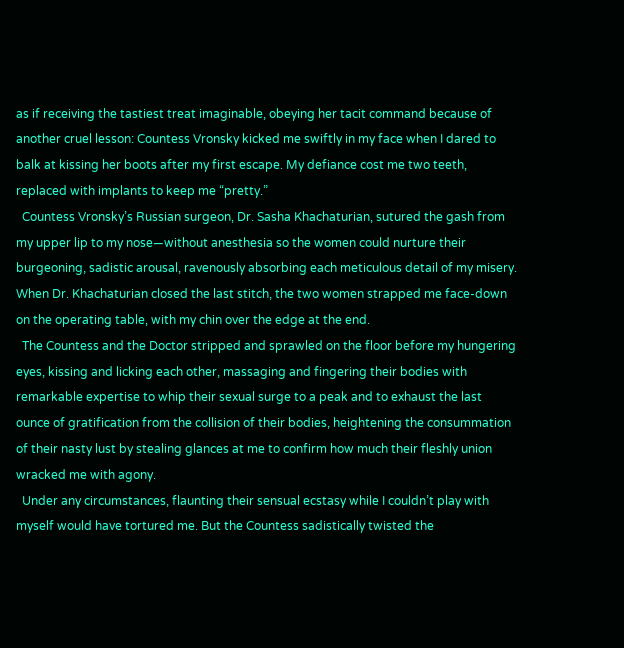as if receiving the tastiest treat imaginable, obeying her tacit command because of another cruel lesson: Countess Vronsky kicked me swiftly in my face when I dared to balk at kissing her boots after my first escape. My defiance cost me two teeth, replaced with implants to keep me “pretty.”
  Countess Vronsky’s Russian surgeon, Dr. Sasha Khachaturian, sutured the gash from my upper lip to my nose—without anesthesia so the women could nurture their burgeoning, sadistic arousal, ravenously absorbing each meticulous detail of my misery. When Dr. Khachaturian closed the last stitch, the two women strapped me face-down on the operating table, with my chin over the edge at the end.
  The Countess and the Doctor stripped and sprawled on the floor before my hungering eyes, kissing and licking each other, massaging and fingering their bodies with remarkable expertise to whip their sexual surge to a peak and to exhaust the last ounce of gratification from the collision of their bodies, heightening the consummation of their nasty lust by stealing glances at me to confirm how much their fleshly union wracked me with agony.
  Under any circumstances, flaunting their sensual ecstasy while I couldn’t play with myself would have tortured me. But the Countess sadistically twisted the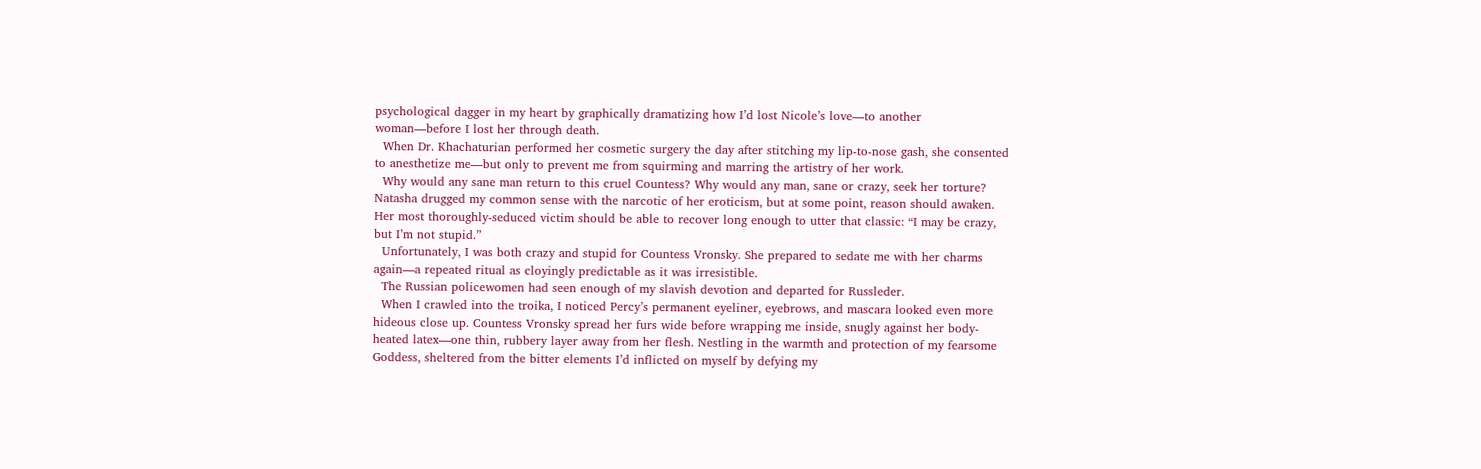psychological dagger in my heart by graphically dramatizing how I’d lost Nicole’s love—to another woman—before I lost her through death.
  When Dr. Khachaturian performed her cosmetic surgery the day after stitching my lip-to-nose gash, she consented to anesthetize me—but only to prevent me from squirming and marring the artistry of her work.
  Why would any sane man return to this cruel Countess? Why would any man, sane or crazy, seek her torture? Natasha drugged my common sense with the narcotic of her eroticism, but at some point, reason should awaken. Her most thoroughly-seduced victim should be able to recover long enough to utter that classic: “I may be crazy, but I’m not stupid.”
  Unfortunately, I was both crazy and stupid for Countess Vronsky. She prepared to sedate me with her charms again—a repeated ritual as cloyingly predictable as it was irresistible.
  The Russian policewomen had seen enough of my slavish devotion and departed for Russleder.
  When I crawled into the troika, I noticed Percy’s permanent eyeliner, eyebrows, and mascara looked even more hideous close up. Countess Vronsky spread her furs wide before wrapping me inside, snugly against her body-heated latex—one thin, rubbery layer away from her flesh. Nestling in the warmth and protection of my fearsome Goddess, sheltered from the bitter elements I’d inflicted on myself by defying my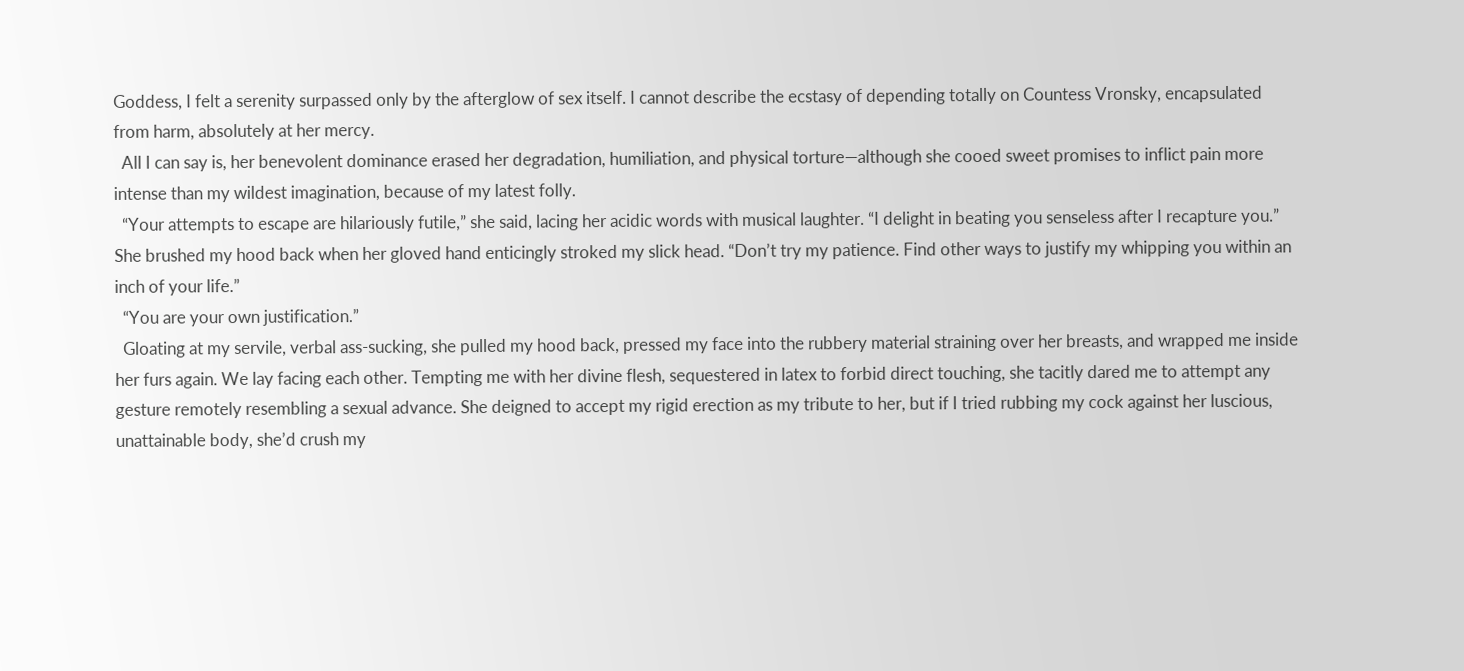Goddess, I felt a serenity surpassed only by the afterglow of sex itself. I cannot describe the ecstasy of depending totally on Countess Vronsky, encapsulated from harm, absolutely at her mercy.
  All I can say is, her benevolent dominance erased her degradation, humiliation, and physical torture—although she cooed sweet promises to inflict pain more intense than my wildest imagination, because of my latest folly.
  “Your attempts to escape are hilariously futile,” she said, lacing her acidic words with musical laughter. “I delight in beating you senseless after I recapture you.” She brushed my hood back when her gloved hand enticingly stroked my slick head. “Don’t try my patience. Find other ways to justify my whipping you within an inch of your life.”
  “You are your own justification.”
  Gloating at my servile, verbal ass-sucking, she pulled my hood back, pressed my face into the rubbery material straining over her breasts, and wrapped me inside her furs again. We lay facing each other. Tempting me with her divine flesh, sequestered in latex to forbid direct touching, she tacitly dared me to attempt any gesture remotely resembling a sexual advance. She deigned to accept my rigid erection as my tribute to her, but if I tried rubbing my cock against her luscious, unattainable body, she’d crush my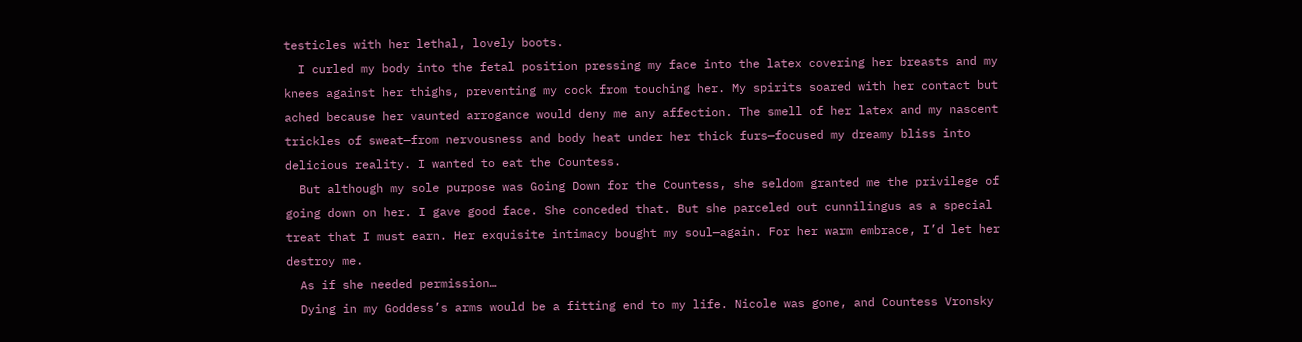testicles with her lethal, lovely boots.
  I curled my body into the fetal position pressing my face into the latex covering her breasts and my knees against her thighs, preventing my cock from touching her. My spirits soared with her contact but ached because her vaunted arrogance would deny me any affection. The smell of her latex and my nascent trickles of sweat—from nervousness and body heat under her thick furs—focused my dreamy bliss into delicious reality. I wanted to eat the Countess.
  But although my sole purpose was Going Down for the Countess, she seldom granted me the privilege of going down on her. I gave good face. She conceded that. But she parceled out cunnilingus as a special treat that I must earn. Her exquisite intimacy bought my soul—again. For her warm embrace, I’d let her destroy me.
  As if she needed permission…
  Dying in my Goddess’s arms would be a fitting end to my life. Nicole was gone, and Countess Vronsky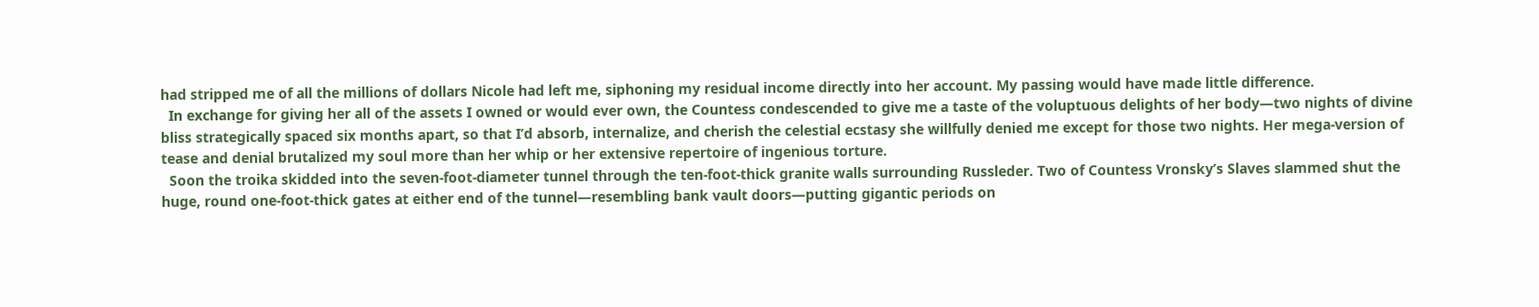had stripped me of all the millions of dollars Nicole had left me, siphoning my residual income directly into her account. My passing would have made little difference.
  In exchange for giving her all of the assets I owned or would ever own, the Countess condescended to give me a taste of the voluptuous delights of her body—two nights of divine bliss strategically spaced six months apart, so that I’d absorb, internalize, and cherish the celestial ecstasy she willfully denied me except for those two nights. Her mega-version of tease and denial brutalized my soul more than her whip or her extensive repertoire of ingenious torture.
  Soon the troika skidded into the seven-foot-diameter tunnel through the ten-foot-thick granite walls surrounding Russleder. Two of Countess Vronsky’s Slaves slammed shut the huge, round one-foot-thick gates at either end of the tunnel—resembling bank vault doors—putting gigantic periods on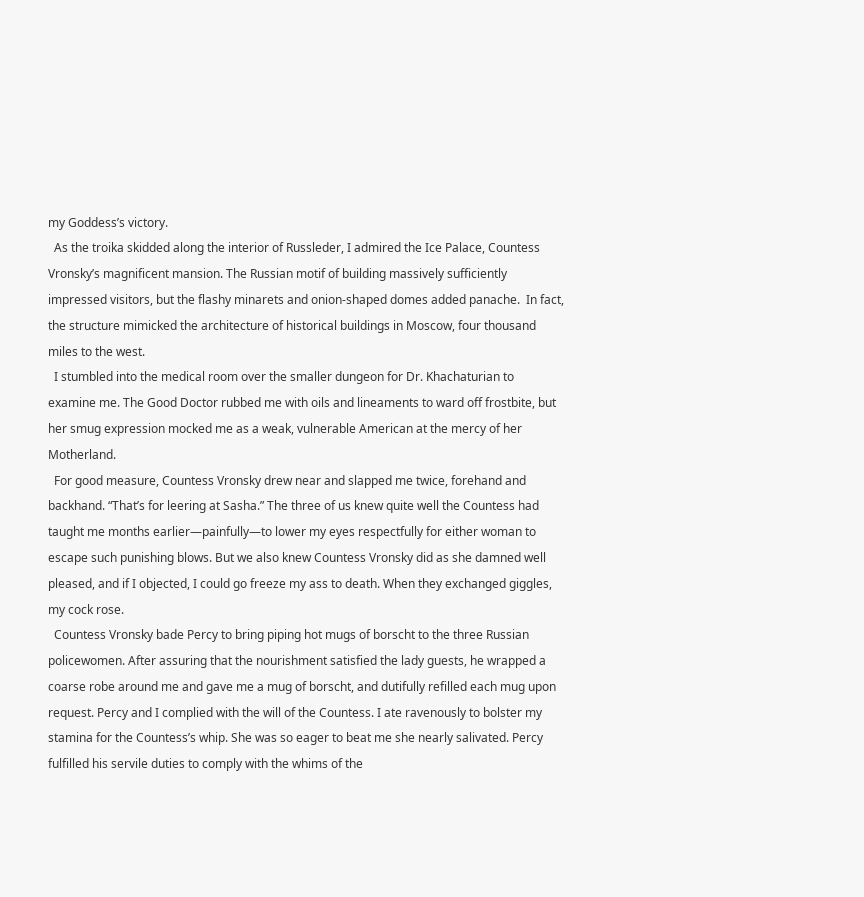my Goddess’s victory.
  As the troika skidded along the interior of Russleder, I admired the Ice Palace, Countess Vronsky’s magnificent mansion. The Russian motif of building massively sufficiently impressed visitors, but the flashy minarets and onion-shaped domes added panache.  In fact, the structure mimicked the architecture of historical buildings in Moscow, four thousand miles to the west.
  I stumbled into the medical room over the smaller dungeon for Dr. Khachaturian to examine me. The Good Doctor rubbed me with oils and lineaments to ward off frostbite, but her smug expression mocked me as a weak, vulnerable American at the mercy of her Motherland.
  For good measure, Countess Vronsky drew near and slapped me twice, forehand and backhand. “That’s for leering at Sasha.” The three of us knew quite well the Countess had taught me months earlier—painfully—to lower my eyes respectfully for either woman to escape such punishing blows. But we also knew Countess Vronsky did as she damned well pleased, and if I objected, I could go freeze my ass to death. When they exchanged giggles, my cock rose.
  Countess Vronsky bade Percy to bring piping hot mugs of borscht to the three Russian policewomen. After assuring that the nourishment satisfied the lady guests, he wrapped a coarse robe around me and gave me a mug of borscht, and dutifully refilled each mug upon request. Percy and I complied with the will of the Countess. I ate ravenously to bolster my stamina for the Countess’s whip. She was so eager to beat me she nearly salivated. Percy fulfilled his servile duties to comply with the whims of the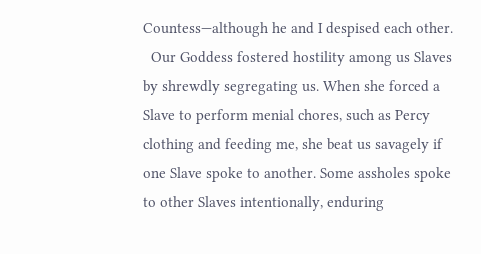Countess—although he and I despised each other.
  Our Goddess fostered hostility among us Slaves by shrewdly segregating us. When she forced a Slave to perform menial chores, such as Percy clothing and feeding me, she beat us savagely if one Slave spoke to another. Some assholes spoke to other Slaves intentionally, enduring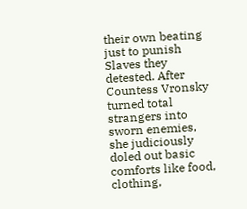their own beating just to punish Slaves they detested. After Countess Vronsky turned total strangers into sworn enemies, she judiciously doled out basic comforts like food, clothing,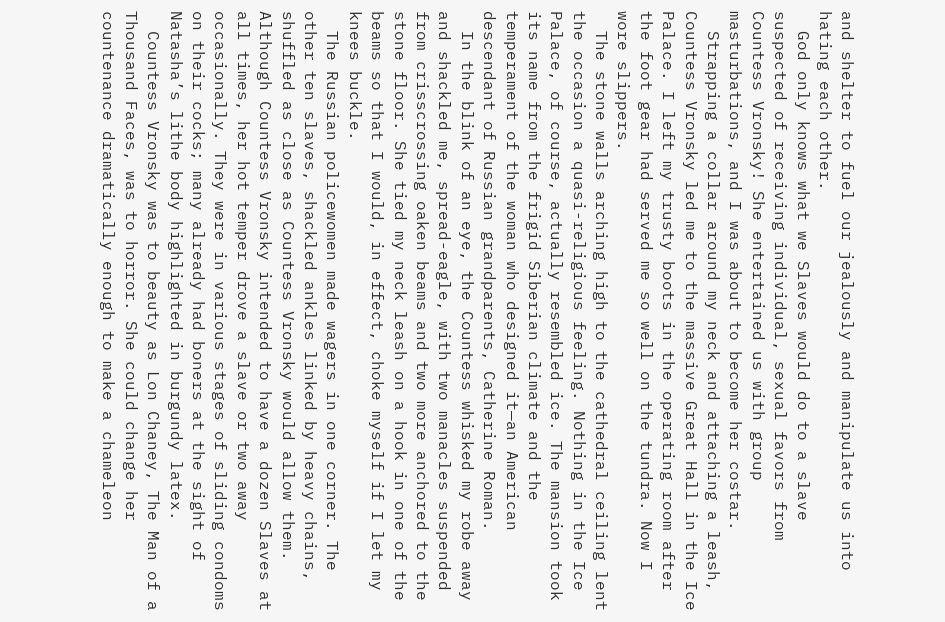and shelter to fuel our jealously and manipulate us into hating each other.
  God only knows what we Slaves would do to a slave suspected of receiving individual, sexual favors from Countess Vronsky! She entertained us with group masturbations, and I was about to become her costar.
  Strapping a collar around my neck and attaching a leash, Countess Vronsky led me to the massive Great Hall in the Ice Palace. I left my trusty boots in the operating room after the foot gear had served me so well on the tundra. Now I wore slippers.
  The stone walls arching high to the cathedral ceiling lent the occasion a quasi-religious feeling. Nothing in the Ice Palace, of course, actually resembled ice. The mansion took its name from the frigid Siberian climate and the temperament of the woman who designed it—an American descendant of Russian grandparents, Catherine Roman.
  In the blink of an eye, the Countess whisked my robe away and shackled me, spread-eagle, with two manacles suspended from crisscrossing oaken beams and two more anchored to the stone floor. She tied my neck leash on a hook in one of the beams so that I would, in effect, choke myself if I let my knees buckle.
  The Russian policewomen made wagers in one corner. The other ten slaves, shackled ankles linked by heavy chains, shuffled as close as Countess Vronsky would allow them. Although Countess Vronsky intended to have a dozen Slaves at all times, her hot temper drove a slave or two away occasionally. They were in various stages of sliding condoms on their cocks; many already had boners at the sight of Natasha’s lithe body highlighted in burgundy latex.
  Countess Vronsky was to beauty as Lon Chaney, The Man of a Thousand Faces, was to horror. She could change her countenance dramatically enough to make a chameleon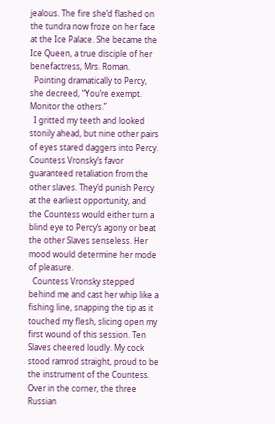jealous. The fire she’d flashed on the tundra now froze on her face at the Ice Palace. She became the Ice Queen, a true disciple of her benefactress, Mrs. Roman.
  Pointing dramatically to Percy, she decreed, “You’re exempt. Monitor the others.”
  I gritted my teeth and looked stonily ahead, but nine other pairs of eyes stared daggers into Percy. Countess Vronsky’s favor guaranteed retaliation from the other slaves. They’d punish Percy at the earliest opportunity, and the Countess would either turn a blind eye to Percy’s agony or beat the other Slaves senseless. Her mood would determine her mode of pleasure.
  Countess Vronsky stepped behind me and cast her whip like a fishing line, snapping the tip as it touched my flesh, slicing open my first wound of this session. Ten Slaves cheered loudly. My cock stood ramrod straight, proud to be the instrument of the Countess. Over in the corner, the three Russian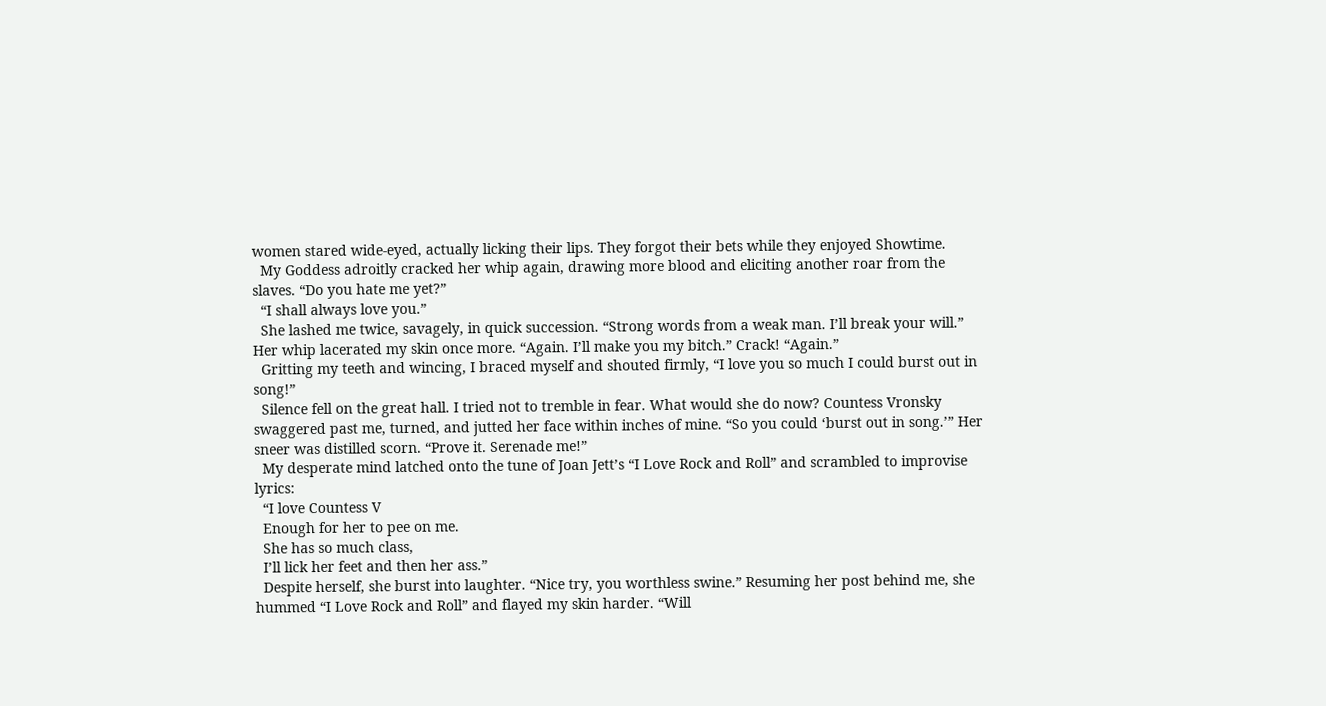women stared wide-eyed, actually licking their lips. They forgot their bets while they enjoyed Showtime.
  My Goddess adroitly cracked her whip again, drawing more blood and eliciting another roar from the slaves. “Do you hate me yet?”
  “I shall always love you.”
  She lashed me twice, savagely, in quick succession. “Strong words from a weak man. I’ll break your will.” Her whip lacerated my skin once more. “Again. I’ll make you my bitch.” Crack! “Again.”
  Gritting my teeth and wincing, I braced myself and shouted firmly, “I love you so much I could burst out in song!”
  Silence fell on the great hall. I tried not to tremble in fear. What would she do now? Countess Vronsky swaggered past me, turned, and jutted her face within inches of mine. “So you could ‘burst out in song.’” Her sneer was distilled scorn. “Prove it. Serenade me!”
  My desperate mind latched onto the tune of Joan Jett’s “I Love Rock and Roll” and scrambled to improvise lyrics:
  “I love Countess V
  Enough for her to pee on me.
  She has so much class,
  I’ll lick her feet and then her ass.”
  Despite herself, she burst into laughter. “Nice try, you worthless swine.” Resuming her post behind me, she hummed “I Love Rock and Roll” and flayed my skin harder. “Will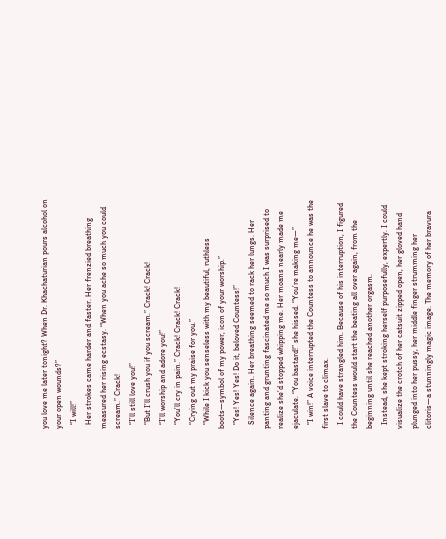you love me later tonight? When Dr. Khachaturian pours alcohol on your open wounds?”
  “I will!”
  Her strokes came harder and faster. Her frenzied breathing measured her rising ecstasy. “When you ache so much you could scream.” Crack!
  “I’ll still love you!”
  “But I’ll crush you if you scream.” Crack! Crack!
  “I’ll worship and adore you!”
  “You’ll cry in pain.” Crack! Crack! Crack!
  “Crying out my praise for you.”
  “While I kick you senseless with my beautiful, ruthless boots—symbol of my power, icon of your worship.”
  “Yes! Yes! Yes! Do it, beloved Countess!”
  Silence again. Her breathing seemed to rack her lungs. Her panting and grunting fascinated me so much I was surprised to realize she’d stopped whipping me. Her moans nearly made me ejaculate. “You bastard!” she hissed. “You’re making me—”
  “I win!” A voice interrupted the Countess to announce he was the first slave to climax.
  I could have strangled him. Because of his interruption, I figured the Countess would start the beating all over again, from the beginning until she reached another orgasm.
  Instead, she kept stroking herself purposefully, expertly. I could visualize the crotch of her catsuit zipped open, her gloved hand plunged into her pussy, her middle finger strumming her clitoris—a stunningly magic image. The memory of her bravura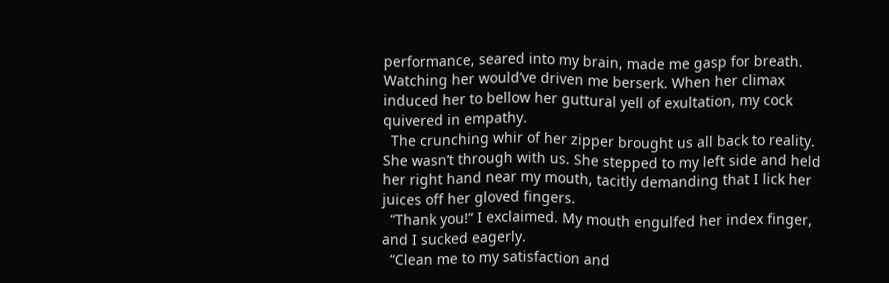performance, seared into my brain, made me gasp for breath. Watching her would’ve driven me berserk. When her climax induced her to bellow her guttural yell of exultation, my cock quivered in empathy.
  The crunching whir of her zipper brought us all back to reality. She wasn’t through with us. She stepped to my left side and held her right hand near my mouth, tacitly demanding that I lick her juices off her gloved fingers.
  “Thank you!” I exclaimed. My mouth engulfed her index finger, and I sucked eagerly.
  “Clean me to my satisfaction and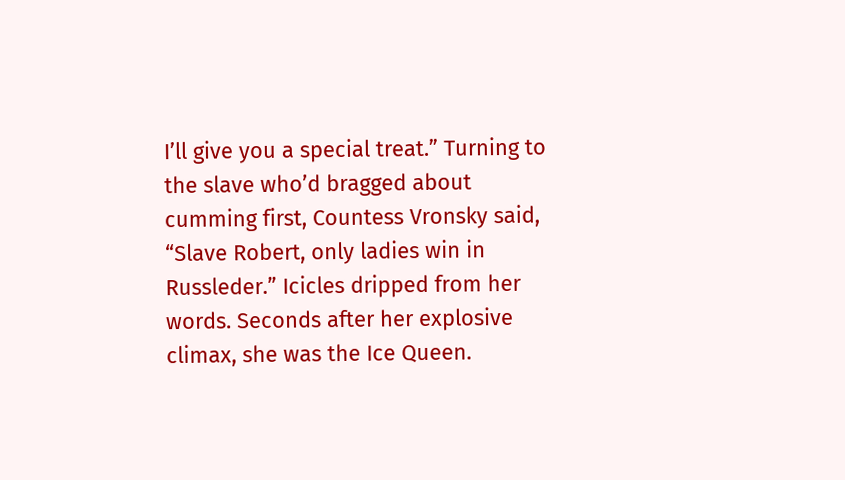I’ll give you a special treat.” Turning to the slave who’d bragged about cumming first, Countess Vronsky said, “Slave Robert, only ladies win in Russleder.” Icicles dripped from her words. Seconds after her explosive climax, she was the Ice Queen.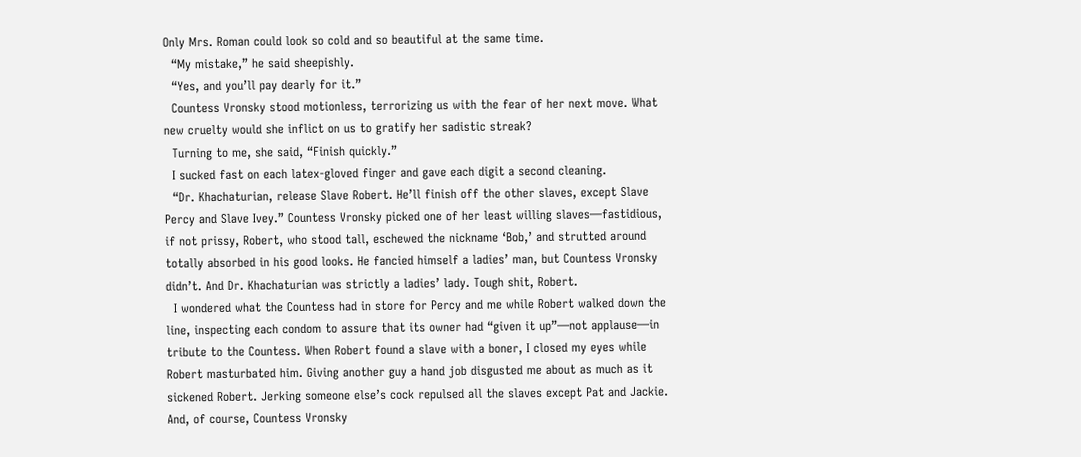Only Mrs. Roman could look so cold and so beautiful at the same time.
  “My mistake,” he said sheepishly.
  “Yes, and you’ll pay dearly for it.”
  Countess Vronsky stood motionless, terrorizing us with the fear of her next move. What new cruelty would she inflict on us to gratify her sadistic streak?
  Turning to me, she said, “Finish quickly.”
  I sucked fast on each latex-gloved finger and gave each digit a second cleaning.
  “Dr. Khachaturian, release Slave Robert. He’ll finish off the other slaves, except Slave Percy and Slave Ivey.” Countess Vronsky picked one of her least willing slaves—fastidious, if not prissy, Robert, who stood tall, eschewed the nickname ‘Bob,’ and strutted around totally absorbed in his good looks. He fancied himself a ladies’ man, but Countess Vronsky didn’t. And Dr. Khachaturian was strictly a ladies’ lady. Tough shit, Robert.
  I wondered what the Countess had in store for Percy and me while Robert walked down the line, inspecting each condom to assure that its owner had “given it up”—not applause—in tribute to the Countess. When Robert found a slave with a boner, I closed my eyes while Robert masturbated him. Giving another guy a hand job disgusted me about as much as it sickened Robert. Jerking someone else’s cock repulsed all the slaves except Pat and Jackie. And, of course, Countess Vronsky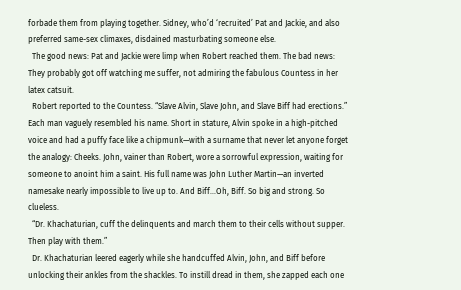forbade them from playing together. Sidney, who’d ‘recruited’ Pat and Jackie, and also preferred same-sex climaxes, disdained masturbating someone else.
  The good news: Pat and Jackie were limp when Robert reached them. The bad news: They probably got off watching me suffer, not admiring the fabulous Countess in her latex catsuit.
  Robert reported to the Countess. “Slave Alvin, Slave John, and Slave Biff had erections.” Each man vaguely resembled his name. Short in stature, Alvin spoke in a high-pitched voice and had a puffy face like a chipmunk—with a surname that never let anyone forget the analogy: Cheeks. John, vainer than Robert, wore a sorrowful expression, waiting for someone to anoint him a saint. His full name was John Luther Martin—an inverted namesake nearly impossible to live up to. And Biff…Oh, Biff. So big and strong. So clueless.
  “Dr. Khachaturian, cuff the delinquents and march them to their cells without supper. Then play with them.”
  Dr. Khachaturian leered eagerly while she handcuffed Alvin, John, and Biff before unlocking their ankles from the shackles. To instill dread in them, she zapped each one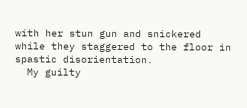with her stun gun and snickered while they staggered to the floor in spastic disorientation.
  My guilty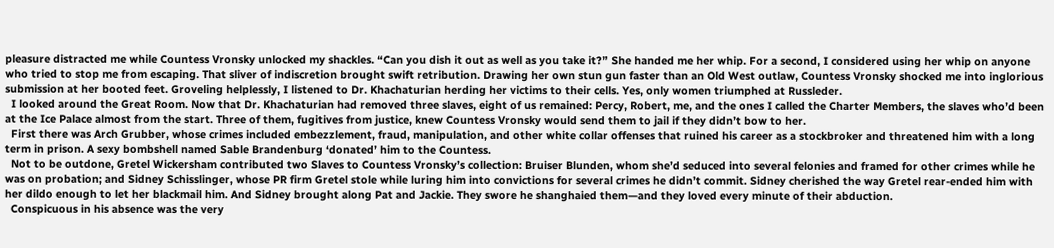pleasure distracted me while Countess Vronsky unlocked my shackles. “Can you dish it out as well as you take it?” She handed me her whip. For a second, I considered using her whip on anyone who tried to stop me from escaping. That sliver of indiscretion brought swift retribution. Drawing her own stun gun faster than an Old West outlaw, Countess Vronsky shocked me into inglorious submission at her booted feet. Groveling helplessly, I listened to Dr. Khachaturian herding her victims to their cells. Yes, only women triumphed at Russleder.
  I looked around the Great Room. Now that Dr. Khachaturian had removed three slaves, eight of us remained: Percy, Robert, me, and the ones I called the Charter Members, the slaves who’d been at the Ice Palace almost from the start. Three of them, fugitives from justice, knew Countess Vronsky would send them to jail if they didn’t bow to her.
  First there was Arch Grubber, whose crimes included embezzlement, fraud, manipulation, and other white collar offenses that ruined his career as a stockbroker and threatened him with a long term in prison. A sexy bombshell named Sable Brandenburg ‘donated’ him to the Countess.
  Not to be outdone, Gretel Wickersham contributed two Slaves to Countess Vronsky’s collection: Bruiser Blunden, whom she’d seduced into several felonies and framed for other crimes while he was on probation; and Sidney Schisslinger, whose PR firm Gretel stole while luring him into convictions for several crimes he didn’t commit. Sidney cherished the way Gretel rear-ended him with her dildo enough to let her blackmail him. And Sidney brought along Pat and Jackie. They swore he shanghaied them—and they loved every minute of their abduction.
  Conspicuous in his absence was the very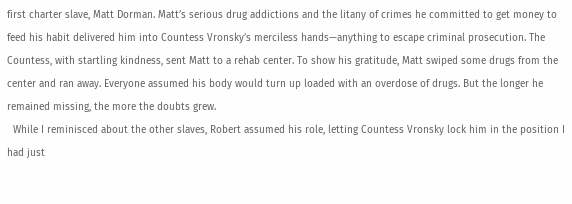first charter slave, Matt Dorman. Matt’s serious drug addictions and the litany of crimes he committed to get money to feed his habit delivered him into Countess Vronsky’s merciless hands—anything to escape criminal prosecution. The Countess, with startling kindness, sent Matt to a rehab center. To show his gratitude, Matt swiped some drugs from the center and ran away. Everyone assumed his body would turn up loaded with an overdose of drugs. But the longer he remained missing, the more the doubts grew.
  While I reminisced about the other slaves, Robert assumed his role, letting Countess Vronsky lock him in the position I had just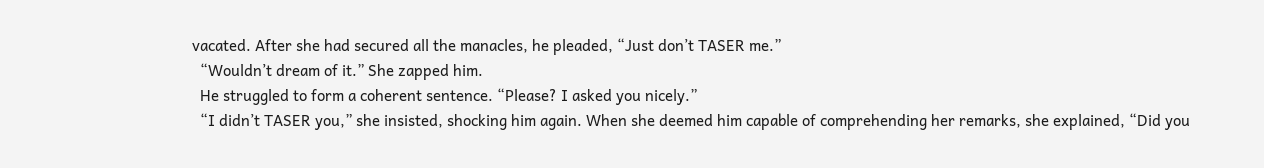vacated. After she had secured all the manacles, he pleaded, “Just don’t TASER me.”
  “Wouldn’t dream of it.” She zapped him.
  He struggled to form a coherent sentence. “Please? I asked you nicely.”
  “I didn’t TASER you,” she insisted, shocking him again. When she deemed him capable of comprehending her remarks, she explained, “Did you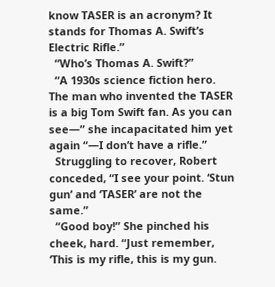know TASER is an acronym? It stands for Thomas A. Swift’s Electric Rifle.”
  “Who’s Thomas A. Swift?”
  “A 1930s science fiction hero. The man who invented the TASER is a big Tom Swift fan. As you can see—” she incapacitated him yet again “—I don’t have a rifle.”
  Struggling to recover, Robert conceded, “I see your point. ‘Stun gun’ and ‘TASER’ are not the same.”
  “Good boy!” She pinched his cheek, hard. “Just remember, ‘This is my rifle, this is my gun.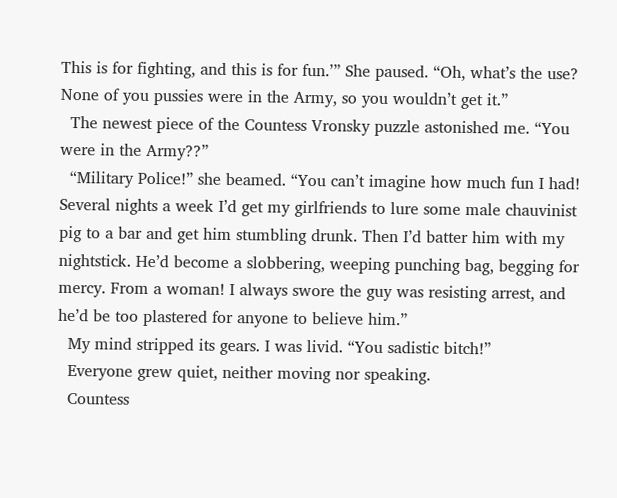This is for fighting, and this is for fun.’” She paused. “Oh, what’s the use? None of you pussies were in the Army, so you wouldn’t get it.”
  The newest piece of the Countess Vronsky puzzle astonished me. “You were in the Army??”
  “Military Police!” she beamed. “You can’t imagine how much fun I had! Several nights a week I’d get my girlfriends to lure some male chauvinist pig to a bar and get him stumbling drunk. Then I’d batter him with my nightstick. He’d become a slobbering, weeping punching bag, begging for mercy. From a woman! I always swore the guy was resisting arrest, and he’d be too plastered for anyone to believe him.”
  My mind stripped its gears. I was livid. “You sadistic bitch!”
  Everyone grew quiet, neither moving nor speaking.
  Countess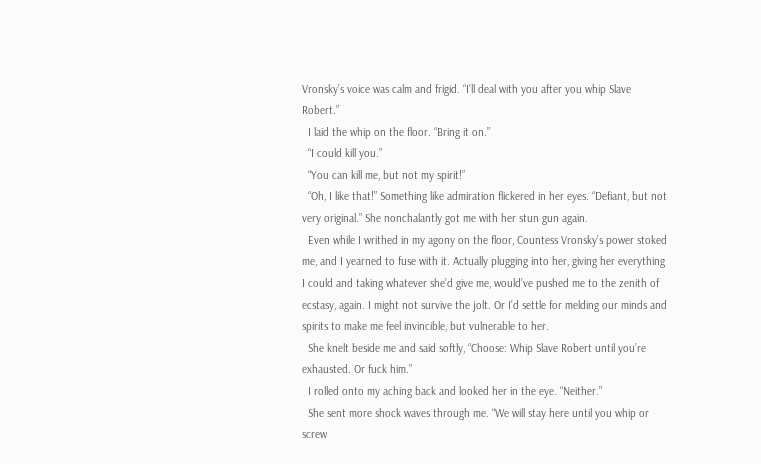Vronsky’s voice was calm and frigid. “I’ll deal with you after you whip Slave Robert.”
  I laid the whip on the floor. “Bring it on.”
  “I could kill you.”
  “You can kill me, but not my spirit!”
  “Oh, I like that!” Something like admiration flickered in her eyes. “Defiant, but not very original.” She nonchalantly got me with her stun gun again.
  Even while I writhed in my agony on the floor, Countess Vronsky’s power stoked me, and I yearned to fuse with it. Actually plugging into her, giving her everything I could and taking whatever she’d give me, would’ve pushed me to the zenith of ecstasy, again. I might not survive the jolt. Or I’d settle for melding our minds and spirits to make me feel invincible, but vulnerable to her.
  She knelt beside me and said softly, “Choose: Whip Slave Robert until you’re exhausted. Or fuck him.”
  I rolled onto my aching back and looked her in the eye. “Neither.”
  She sent more shock waves through me. “We will stay here until you whip or screw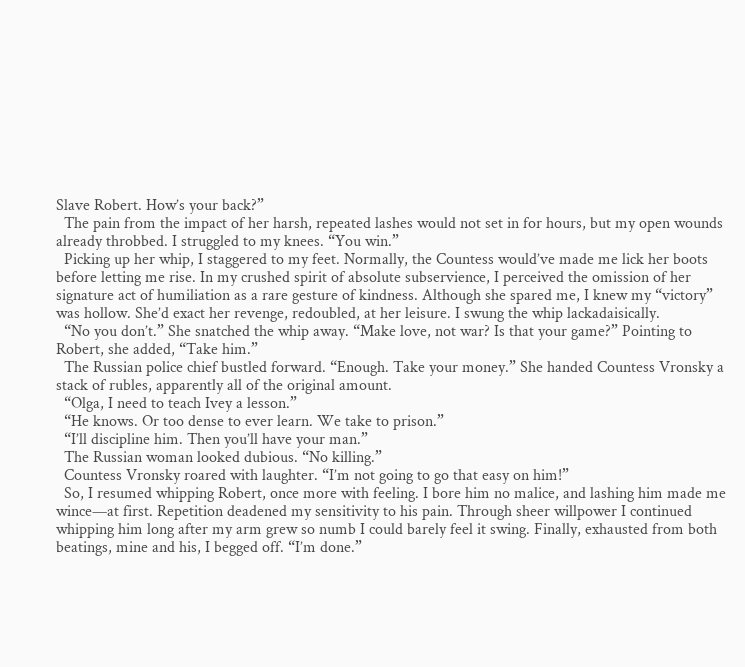Slave Robert. How’s your back?”
  The pain from the impact of her harsh, repeated lashes would not set in for hours, but my open wounds already throbbed. I struggled to my knees. “You win.”
  Picking up her whip, I staggered to my feet. Normally, the Countess would’ve made me lick her boots before letting me rise. In my crushed spirit of absolute subservience, I perceived the omission of her signature act of humiliation as a rare gesture of kindness. Although she spared me, I knew my “victory” was hollow. She’d exact her revenge, redoubled, at her leisure. I swung the whip lackadaisically.
  “No you don’t.” She snatched the whip away. “Make love, not war? Is that your game?” Pointing to Robert, she added, “Take him.”
  The Russian police chief bustled forward. “Enough. Take your money.” She handed Countess Vronsky a stack of rubles, apparently all of the original amount.
  “Olga, I need to teach Ivey a lesson.”
  “He knows. Or too dense to ever learn. We take to prison.”
  “I’ll discipline him. Then you’ll have your man.”
  The Russian woman looked dubious. “No killing.”
  Countess Vronsky roared with laughter. “I’m not going to go that easy on him!”
  So, I resumed whipping Robert, once more with feeling. I bore him no malice, and lashing him made me wince—at first. Repetition deadened my sensitivity to his pain. Through sheer willpower I continued whipping him long after my arm grew so numb I could barely feel it swing. Finally, exhausted from both beatings, mine and his, I begged off. “I’m done.”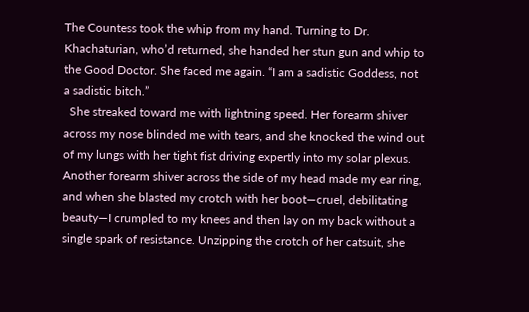The Countess took the whip from my hand. Turning to Dr. Khachaturian, who’d returned, she handed her stun gun and whip to the Good Doctor. She faced me again. “I am a sadistic Goddess, not a sadistic bitch.”
  She streaked toward me with lightning speed. Her forearm shiver across my nose blinded me with tears, and she knocked the wind out of my lungs with her tight fist driving expertly into my solar plexus. Another forearm shiver across the side of my head made my ear ring, and when she blasted my crotch with her boot—cruel, debilitating beauty—I crumpled to my knees and then lay on my back without a single spark of resistance. Unzipping the crotch of her catsuit, she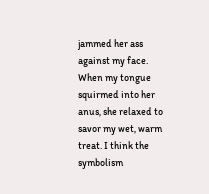jammed her ass against my face. When my tongue squirmed into her anus, she relaxed to savor my wet, warm treat. I think the symbolism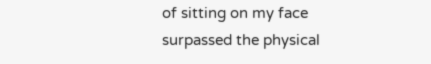of sitting on my face surpassed the physical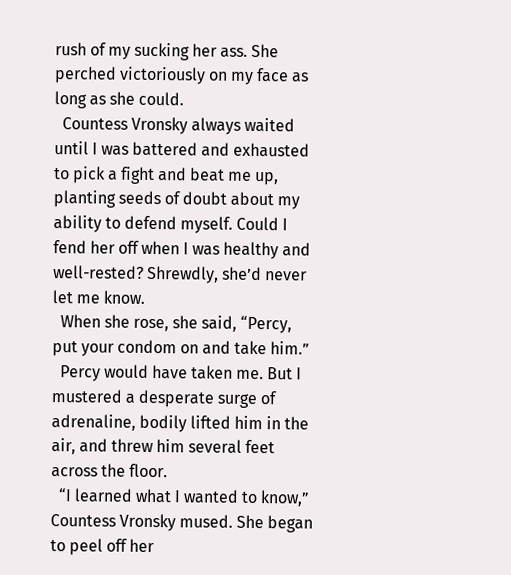rush of my sucking her ass. She perched victoriously on my face as long as she could.
  Countess Vronsky always waited until I was battered and exhausted to pick a fight and beat me up, planting seeds of doubt about my ability to defend myself. Could I fend her off when I was healthy and well-rested? Shrewdly, she’d never let me know.
  When she rose, she said, “Percy, put your condom on and take him.”
  Percy would have taken me. But I mustered a desperate surge of adrenaline, bodily lifted him in the air, and threw him several feet across the floor.
  “I learned what I wanted to know,” Countess Vronsky mused. She began to peel off her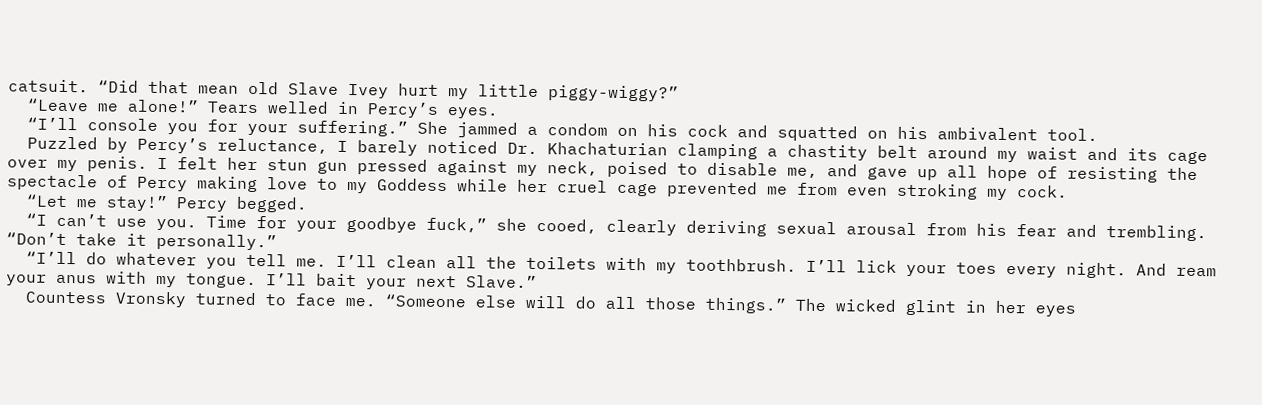catsuit. “Did that mean old Slave Ivey hurt my little piggy-wiggy?”
  “Leave me alone!” Tears welled in Percy’s eyes.
  “I’ll console you for your suffering.” She jammed a condom on his cock and squatted on his ambivalent tool.
  Puzzled by Percy’s reluctance, I barely noticed Dr. Khachaturian clamping a chastity belt around my waist and its cage over my penis. I felt her stun gun pressed against my neck, poised to disable me, and gave up all hope of resisting the spectacle of Percy making love to my Goddess while her cruel cage prevented me from even stroking my cock.
  “Let me stay!” Percy begged.
  “I can’t use you. Time for your goodbye fuck,” she cooed, clearly deriving sexual arousal from his fear and trembling. “Don’t take it personally.”
  “I’ll do whatever you tell me. I’ll clean all the toilets with my toothbrush. I’ll lick your toes every night. And ream your anus with my tongue. I’ll bait your next Slave.”
  Countess Vronsky turned to face me. “Someone else will do all those things.” The wicked glint in her eyes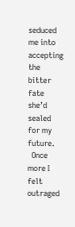seduced me into accepting the bitter fate she’d sealed for my future.
  Once more I felt outraged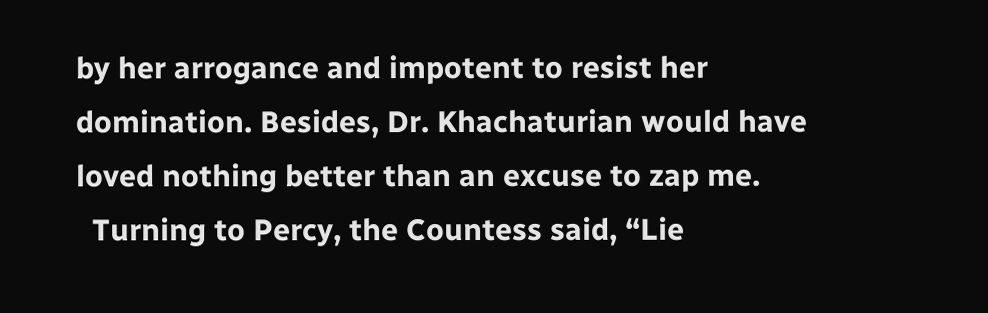by her arrogance and impotent to resist her domination. Besides, Dr. Khachaturian would have loved nothing better than an excuse to zap me.
  Turning to Percy, the Countess said, “Lie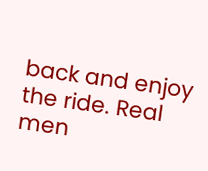back and enjoy the ride. Real men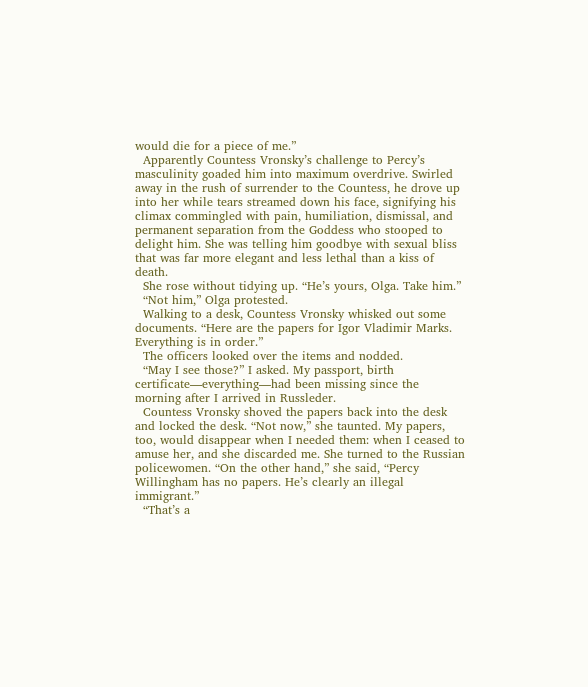would die for a piece of me.”
  Apparently Countess Vronsky’s challenge to Percy’s masculinity goaded him into maximum overdrive. Swirled away in the rush of surrender to the Countess, he drove up into her while tears streamed down his face, signifying his climax commingled with pain, humiliation, dismissal, and permanent separation from the Goddess who stooped to delight him. She was telling him goodbye with sexual bliss that was far more elegant and less lethal than a kiss of death.
  She rose without tidying up. “He’s yours, Olga. Take him.”
  “Not him,” Olga protested.
  Walking to a desk, Countess Vronsky whisked out some documents. “Here are the papers for Igor Vladimir Marks. Everything is in order.”
  The officers looked over the items and nodded.
  “May I see those?” I asked. My passport, birth certificate—everything—had been missing since the morning after I arrived in Russleder.
  Countess Vronsky shoved the papers back into the desk and locked the desk. “Not now,” she taunted. My papers, too, would disappear when I needed them: when I ceased to amuse her, and she discarded me. She turned to the Russian policewomen. “On the other hand,” she said, “Percy Willingham has no papers. He’s clearly an illegal immigrant.”
  “That’s a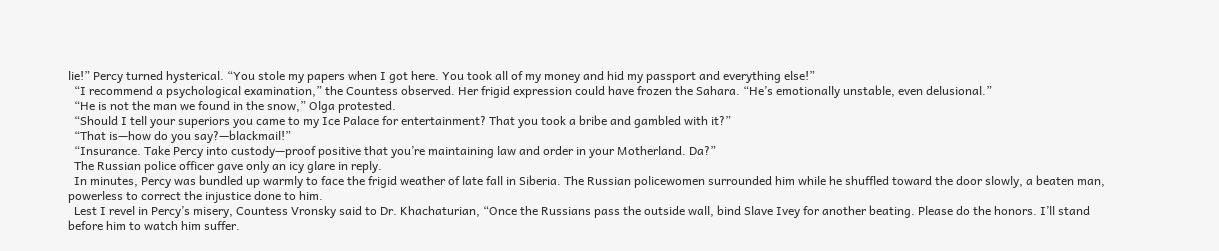lie!” Percy turned hysterical. “You stole my papers when I got here. You took all of my money and hid my passport and everything else!”
  “I recommend a psychological examination,” the Countess observed. Her frigid expression could have frozen the Sahara. “He’s emotionally unstable, even delusional.”
  “He is not the man we found in the snow,” Olga protested.
  “Should I tell your superiors you came to my Ice Palace for entertainment? That you took a bribe and gambled with it?”
  “That is—how do you say?—blackmail!”
  “Insurance. Take Percy into custody—proof positive that you’re maintaining law and order in your Motherland. Da?”
  The Russian police officer gave only an icy glare in reply.
  In minutes, Percy was bundled up warmly to face the frigid weather of late fall in Siberia. The Russian policewomen surrounded him while he shuffled toward the door slowly, a beaten man, powerless to correct the injustice done to him.
  Lest I revel in Percy’s misery, Countess Vronsky said to Dr. Khachaturian, “Once the Russians pass the outside wall, bind Slave Ivey for another beating. Please do the honors. I’ll stand before him to watch him suffer.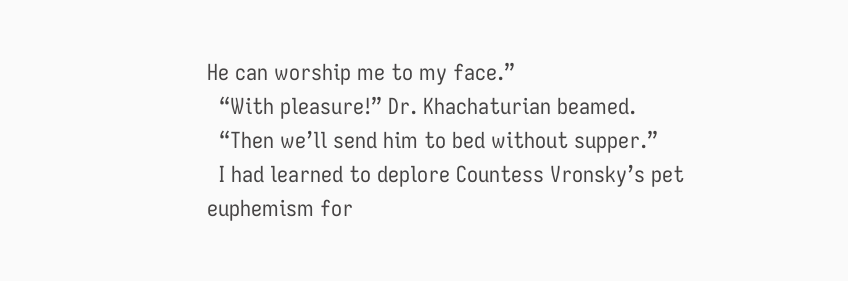He can worship me to my face.”
  “With pleasure!” Dr. Khachaturian beamed.
  “Then we’ll send him to bed without supper.”
  I had learned to deplore Countess Vronsky’s pet euphemism for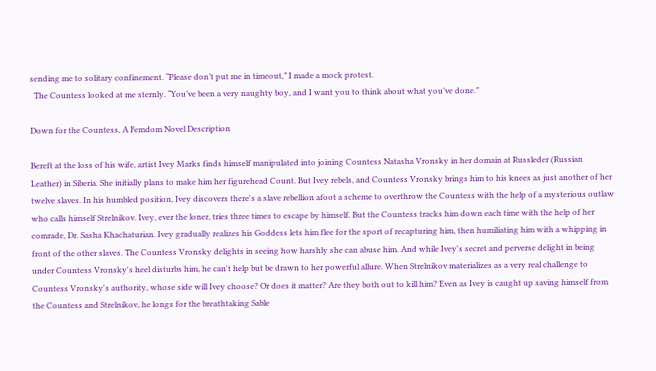sending me to solitary confinement. “Please don’t put me in timeout,” I made a mock protest.
  The Countess looked at me sternly. “You’ve been a very naughty boy, and I want you to think about what you’ve done.”

Down for the Countess, A Femdom Novel Description

Bereft at the loss of his wife, artist Ivey Marks finds himself manipulated into joining Countess Natasha Vronsky in her domain at Russleder (Russian Leather) in Siberia. She initially plans to make him her figurehead Count. But Ivey rebels, and Countess Vronsky brings him to his knees as just another of her twelve slaves. In his humbled position, Ivey discovers there's a slave rebellion afoot a scheme to overthrow the Countess with the help of a mysterious outlaw who calls himself Strelnikov. Ivey, ever the loner, tries three times to escape by himself. But the Countess tracks him down each time with the help of her comrade, Dr. Sasha Khachaturian. Ivey gradually realizes his Goddess lets him flee for the sport of recapturing him, then humiliating him with a whipping in front of the other slaves. The Countess Vronsky delights in seeing how harshly she can abuse him. And while Ivey's secret and perverse delight in being under Countess Vronsky's heel disturbs him, he can't help but be drawn to her powerful allure. When Strelnikov materializes as a very real challenge to Countess Vronsky's authority, whose side will Ivey choose? Or does it matter? Are they both out to kill him? Even as Ivey is caught up saving himself from the Countess and Strelnikov, he longs for the breathtaking Sable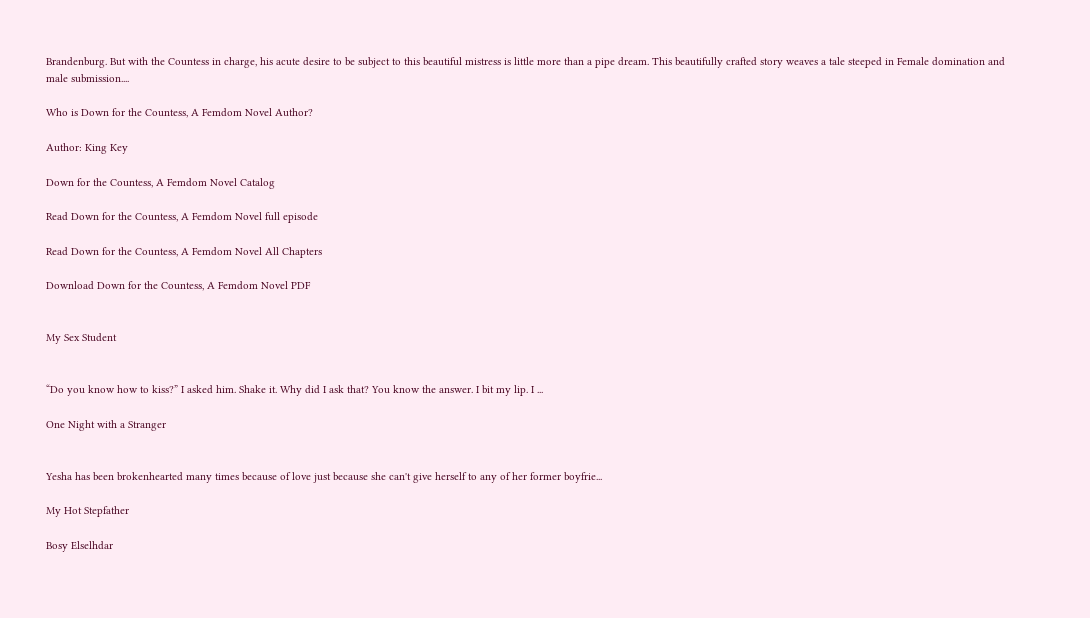Brandenburg. But with the Countess in charge, his acute desire to be subject to this beautiful mistress is little more than a pipe dream. This beautifully crafted story weaves a tale steeped in Female domination and male submission....

Who is Down for the Countess, A Femdom Novel Author?

Author: King Key

Down for the Countess, A Femdom Novel Catalog

Read Down for the Countess, A Femdom Novel full episode

Read Down for the Countess, A Femdom Novel All Chapters

Download Down for the Countess, A Femdom Novel PDF


My Sex Student


“Do you know how to kiss?” I asked him. Shake it. Why did I ask that? You know the answer. I bit my lip. I ...

One Night with a Stranger


Yesha has been brokenhearted many times because of love just because she can't give herself to any of her former boyfrie...

My Hot Stepfather

Bosy Elselhdar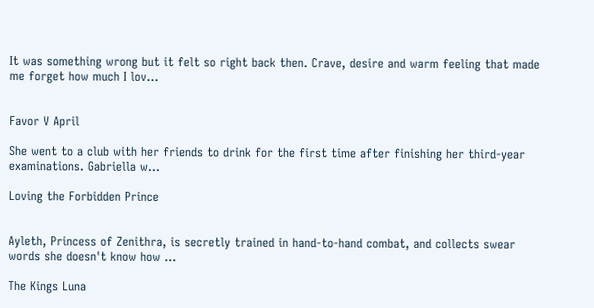It was something wrong but it felt so right back then. Crave, desire and warm feeling that made me forget how much I lov...


Favor V April

She went to a club with her friends to drink for the first time after finishing her third-year examinations. Gabriella w...

Loving the Forbidden Prince


Ayleth, Princess of Zenithra, is secretly trained in hand-to-hand combat, and collects swear words she doesn't know how ...

The Kings Luna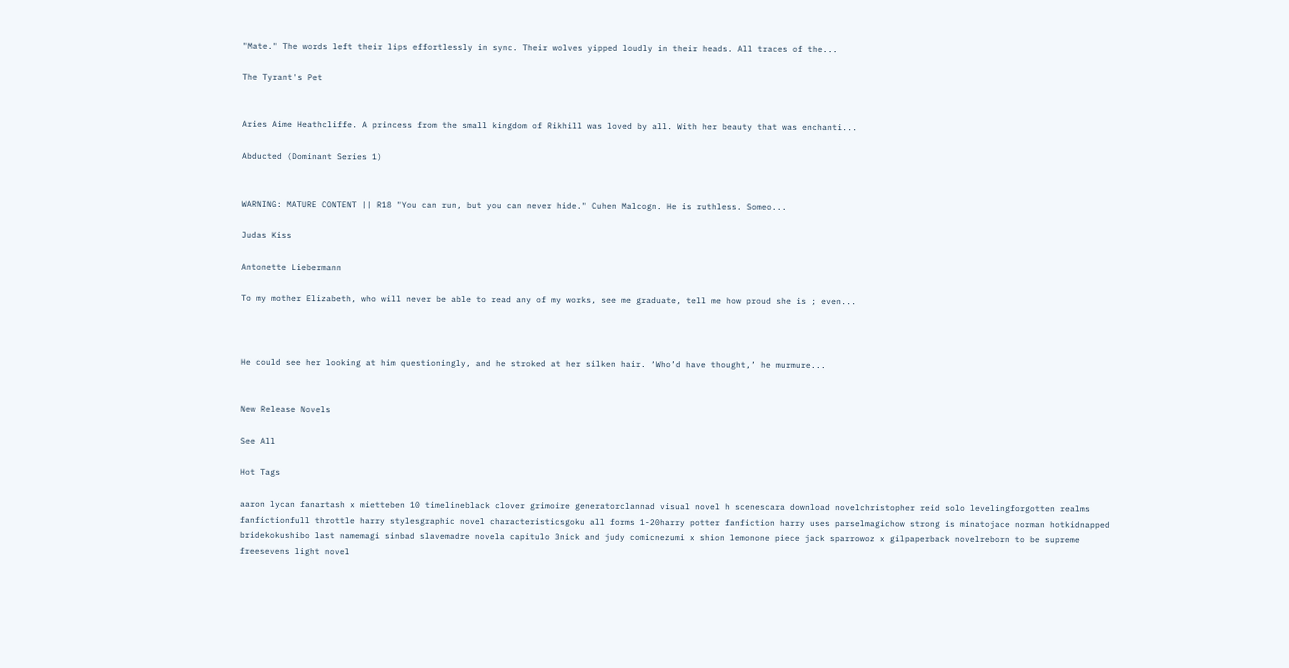"Mate." The words left their lips effortlessly in sync. Their wolves yipped loudly in their heads. All traces of the...

The Tyrant's Pet


Aries Aime Heathcliffe. A princess from the small kingdom of Rikhill was loved by all. With her beauty that was enchanti...

Abducted (Dominant Series 1)


WARNING: MATURE CONTENT || R18 "You can run, but you can never hide." Cuhen Malcogn. He is ruthless. Someo...

Judas Kiss

Antonette Liebermann

To my mother Elizabeth, who will never be able to read any of my works, see me graduate, tell me how proud she is ; even...



He could see her looking at him questioningly, and he stroked at her silken hair. ‘Who’d have thought,’ he murmure...


New Release Novels

See All

Hot Tags

aaron lycan fanartash x mietteben 10 timelineblack clover grimoire generatorclannad visual novel h scenescara download novelchristopher reid solo levelingforgotten realms fanfictionfull throttle harry stylesgraphic novel characteristicsgoku all forms 1-20harry potter fanfiction harry uses parselmagichow strong is minatojace norman hotkidnapped bridekokushibo last namemagi sinbad slavemadre novela capitulo 3nick and judy comicnezumi x shion lemonone piece jack sparrowoz x gilpaperback novelreborn to be supreme freesevens light novel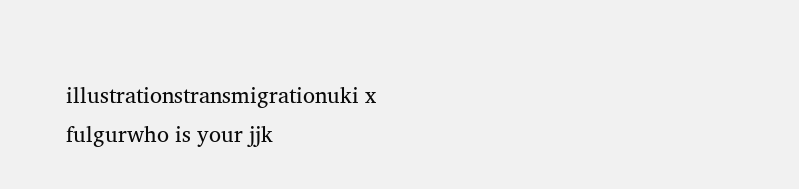illustrationstransmigrationuki x fulgurwho is your jjk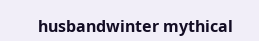husbandwinter mythical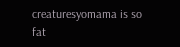creaturesyomama is so fat